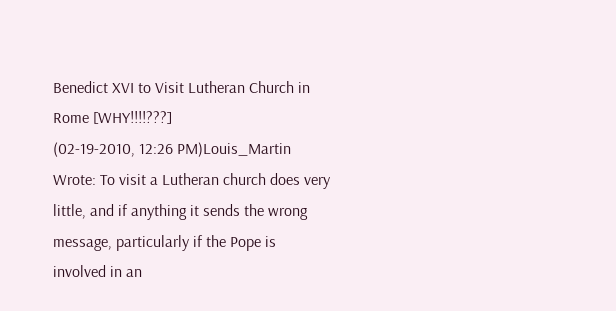Benedict XVI to Visit Lutheran Church in Rome [WHY!!!!???]
(02-19-2010, 12:26 PM)Louis_Martin Wrote: To visit a Lutheran church does very little, and if anything it sends the wrong message, particularly if the Pope is involved in an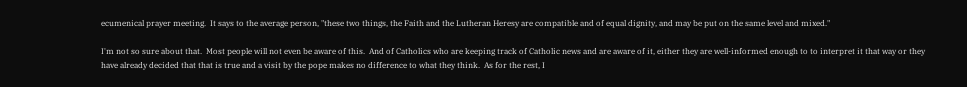ecumenical prayer meeting.  It says to the average person, "these two things, the Faith and the Lutheran Heresy are compatible and of equal dignity, and may be put on the same level and mixed."

I'm not so sure about that.  Most people will not even be aware of this.  And of Catholics who are keeping track of Catholic news and are aware of it, either they are well-informed enough to to interpret it that way or they have already decided that that is true and a visit by the pope makes no difference to what they think.  As for the rest, I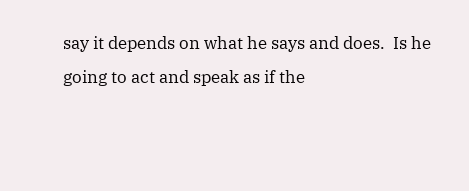say it depends on what he says and does.  Is he going to act and speak as if the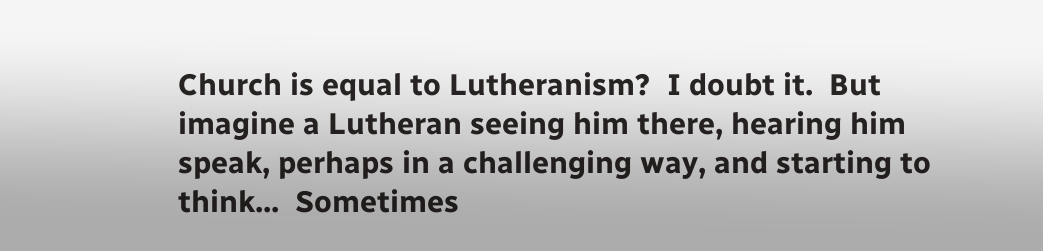Church is equal to Lutheranism?  I doubt it.  But imagine a Lutheran seeing him there, hearing him speak, perhaps in a challenging way, and starting to think...  Sometimes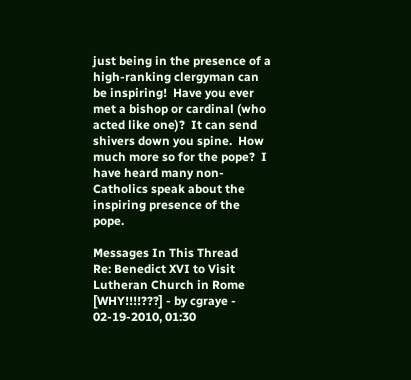just being in the presence of a high-ranking clergyman can be inspiring!  Have you ever met a bishop or cardinal (who acted like one)?  It can send shivers down you spine.  How much more so for the pope?  I have heard many non-Catholics speak about the inspiring presence of the pope.

Messages In This Thread
Re: Benedict XVI to Visit Lutheran Church in Rome [WHY!!!!???] - by cgraye - 02-19-2010, 01:30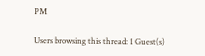PM

Users browsing this thread: 1 Guest(s)